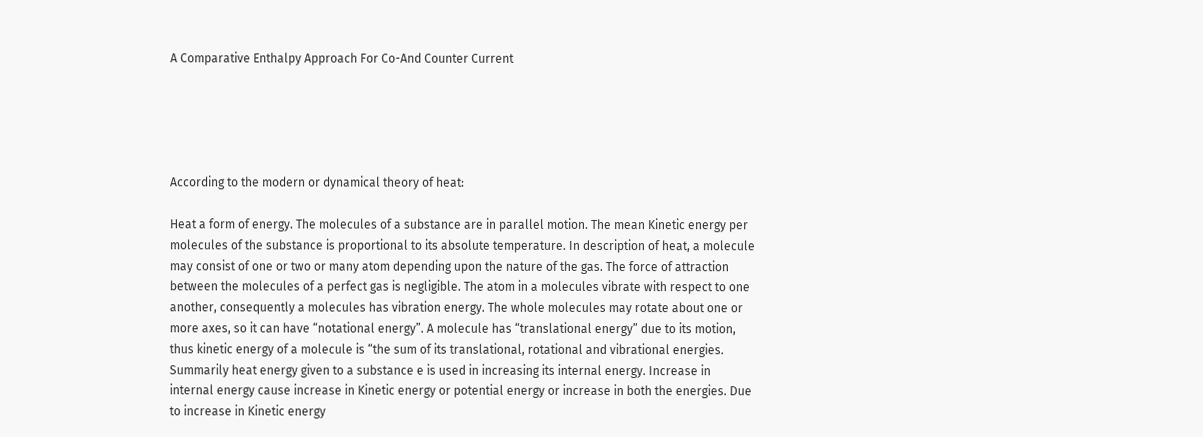A Comparative Enthalpy Approach For Co-And Counter Current





According to the modern or dynamical theory of heat:

Heat a form of energy. The molecules of a substance are in parallel motion. The mean Kinetic energy per molecules of the substance is proportional to its absolute temperature. In description of heat, a molecule may consist of one or two or many atom depending upon the nature of the gas. The force of attraction between the molecules of a perfect gas is negligible. The atom in a molecules vibrate with respect to one another, consequently a molecules has vibration energy. The whole molecules may rotate about one or more axes, so it can have “notational energy”. A molecule has “translational energy” due to its motion, thus kinetic energy of a molecule is “the sum of its translational, rotational and vibrational energies. Summarily heat energy given to a substance e is used in increasing its internal energy. Increase in internal energy cause increase in Kinetic energy or potential energy or increase in both the energies. Due to increase in Kinetic energy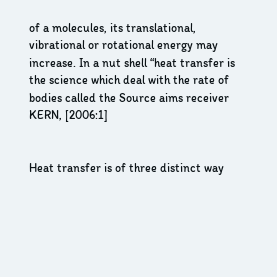of a molecules, its translational, vibrational or rotational energy may increase. In a nut shell “heat transfer is the science which deal with the rate of bodies called the Source aims receiver KERN, [2006:1]


Heat transfer is of three distinct way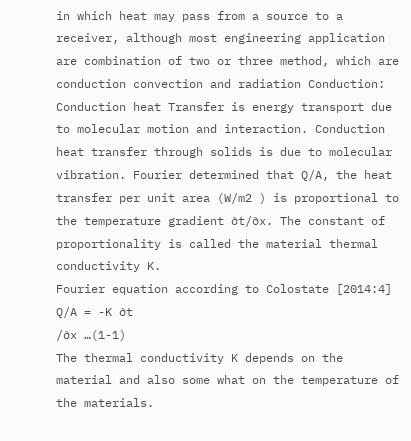in which heat may pass from a source to a receiver, although most engineering application are combination of two or three method, which are conduction convection and radiation Conduction: Conduction heat Transfer is energy transport due to molecular motion and interaction. Conduction heat transfer through solids is due to molecular vibration. Fourier determined that Q/A, the heat transfer per unit area (W/m2 ) is proportional to the temperature gradient ∂t/∂x. The constant of proportionality is called the material thermal conductivity K.
Fourier equation according to Colostate [2014:4]
Q/A = -K ∂t
/∂x …(1-1)
The thermal conductivity K depends on the material and also some what on the temperature of the materials.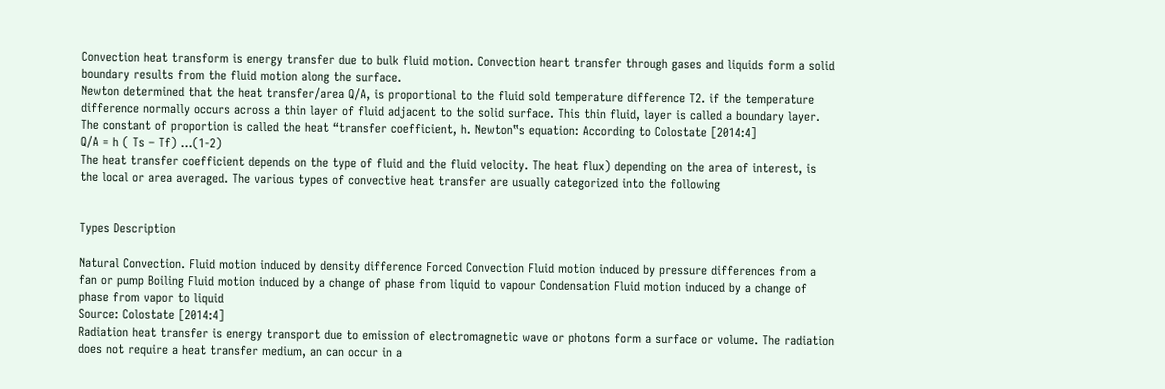Convection heat transform is energy transfer due to bulk fluid motion. Convection heart transfer through gases and liquids form a solid
boundary results from the fluid motion along the surface.
Newton determined that the heat transfer/area Q/A, is proportional to the fluid sold temperature difference T2. if the temperature difference normally occurs across a thin layer of fluid adjacent to the solid surface. This thin fluid, layer is called a boundary layer. The constant of proportion is called the heat “transfer coefficient, h. Newton‟s equation: According to Colostate [2014:4]
Q/A = h ( Ts – Tf) …(1-2)
The heat transfer coefficient depends on the type of fluid and the fluid velocity. The heat flux) depending on the area of interest, is the local or area averaged. The various types of convective heat transfer are usually categorized into the following


Types Description

Natural Convection. Fluid motion induced by density difference Forced Convection Fluid motion induced by pressure differences from a fan or pump Boiling Fluid motion induced by a change of phase from liquid to vapour Condensation Fluid motion induced by a change of phase from vapor to liquid
Source: Colostate [2014:4]
Radiation heat transfer is energy transport due to emission of electromagnetic wave or photons form a surface or volume. The radiation does not require a heat transfer medium, an can occur in a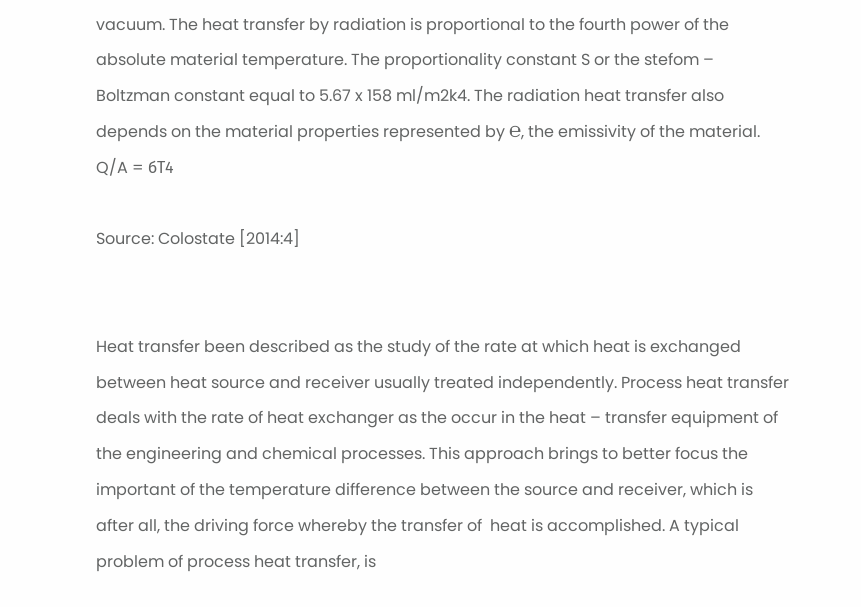vacuum. The heat transfer by radiation is proportional to the fourth power of the absolute material temperature. The proportionality constant S or the stefom – Boltzman constant equal to 5.67 x 158 ml/m2k4. The radiation heat transfer also depends on the material properties represented by ℮, the emissivity of the material.
Q/A = бT4

Source: Colostate [2014:4]


Heat transfer been described as the study of the rate at which heat is exchanged between heat source and receiver usually treated independently. Process heat transfer deals with the rate of heat exchanger as the occur in the heat – transfer equipment of the engineering and chemical processes. This approach brings to better focus the important of the temperature difference between the source and receiver, which is after all, the driving force whereby the transfer of  heat is accomplished. A typical problem of process heat transfer, is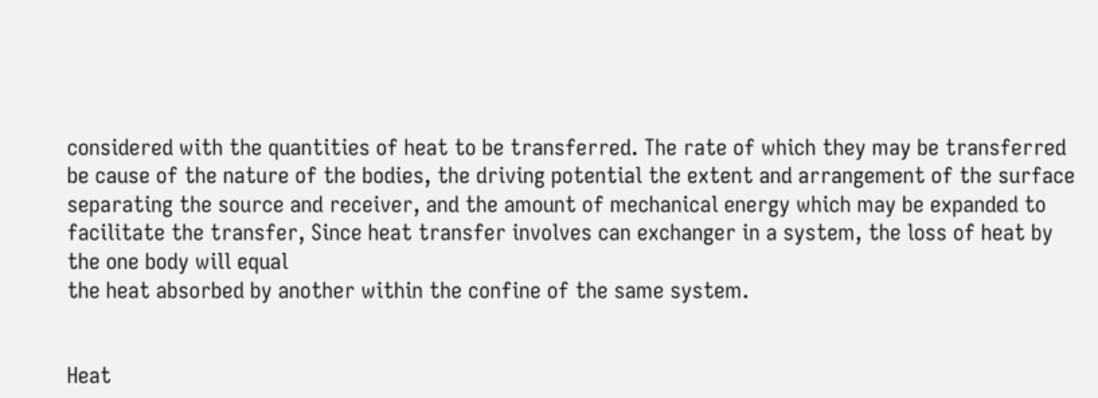considered with the quantities of heat to be transferred. The rate of which they may be transferred be cause of the nature of the bodies, the driving potential the extent and arrangement of the surface separating the source and receiver, and the amount of mechanical energy which may be expanded to facilitate the transfer, Since heat transfer involves can exchanger in a system, the loss of heat by the one body will equal
the heat absorbed by another within the confine of the same system.


Heat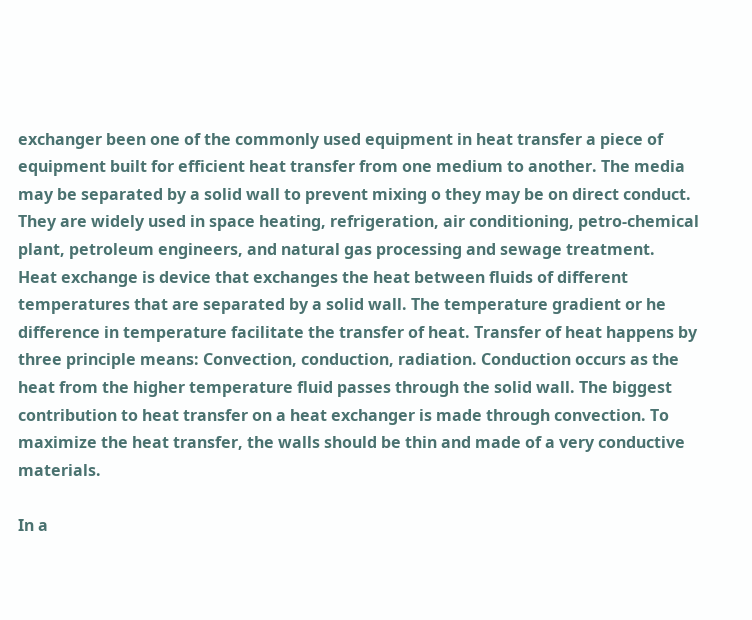exchanger been one of the commonly used equipment in heat transfer a piece of equipment built for efficient heat transfer from one medium to another. The media may be separated by a solid wall to prevent mixing o they may be on direct conduct. They are widely used in space heating, refrigeration, air conditioning, petro-chemical plant, petroleum engineers, and natural gas processing and sewage treatment.
Heat exchange is device that exchanges the heat between fluids of different temperatures that are separated by a solid wall. The temperature gradient or he difference in temperature facilitate the transfer of heat. Transfer of heat happens by three principle means: Convection, conduction, radiation. Conduction occurs as the heat from the higher temperature fluid passes through the solid wall. The biggest contribution to heat transfer on a heat exchanger is made through convection. To maximize the heat transfer, the walls should be thin and made of a very conductive materials.

In a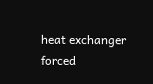heat exchanger forced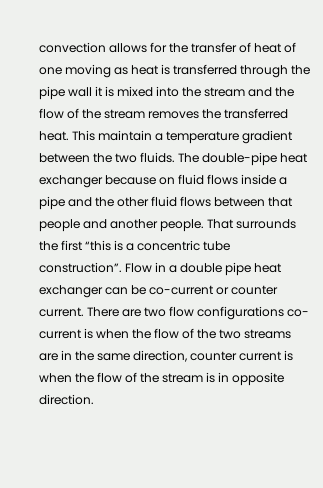convection allows for the transfer of heat of one moving as heat is transferred through the pipe wall it is mixed into the stream and the flow of the stream removes the transferred heat. This maintain a temperature gradient between the two fluids. The double-pipe heat exchanger because on fluid flows inside a pipe and the other fluid flows between that people and another people. That surrounds the first “this is a concentric tube construction”. Flow in a double pipe heat exchanger can be co-current or counter current. There are two flow configurations co-current is when the flow of the two streams are in the same direction, counter current is when the flow of the stream is in opposite direction.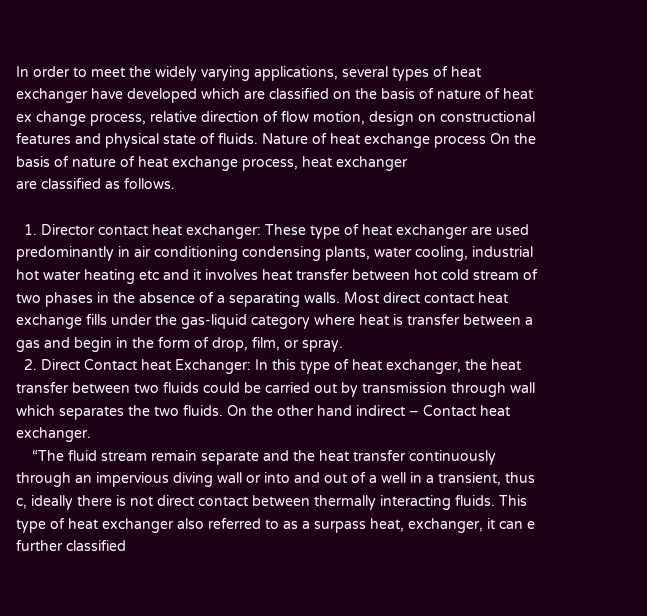In order to meet the widely varying applications, several types of heat exchanger have developed which are classified on the basis of nature of heat ex change process, relative direction of flow motion, design on constructional features and physical state of fluids. Nature of heat exchange process On the basis of nature of heat exchange process, heat exchanger
are classified as follows.

  1. Director contact heat exchanger: These type of heat exchanger are used predominantly in air conditioning condensing plants, water cooling, industrial hot water heating etc and it involves heat transfer between hot cold stream of two phases in the absence of a separating walls. Most direct contact heat exchange fills under the gas-liquid category where heat is transfer between a gas and begin in the form of drop, film, or spray.
  2. Direct Contact heat Exchanger: In this type of heat exchanger, the heat transfer between two fluids could be carried out by transmission through wall which separates the two fluids. On the other hand indirect – Contact heat exchanger.
    “The fluid stream remain separate and the heat transfer continuously through an impervious diving wall or into and out of a well in a transient, thus c, ideally there is not direct contact between thermally interacting fluids. This type of heat exchanger also referred to as a surpass heat, exchanger, it can e further classified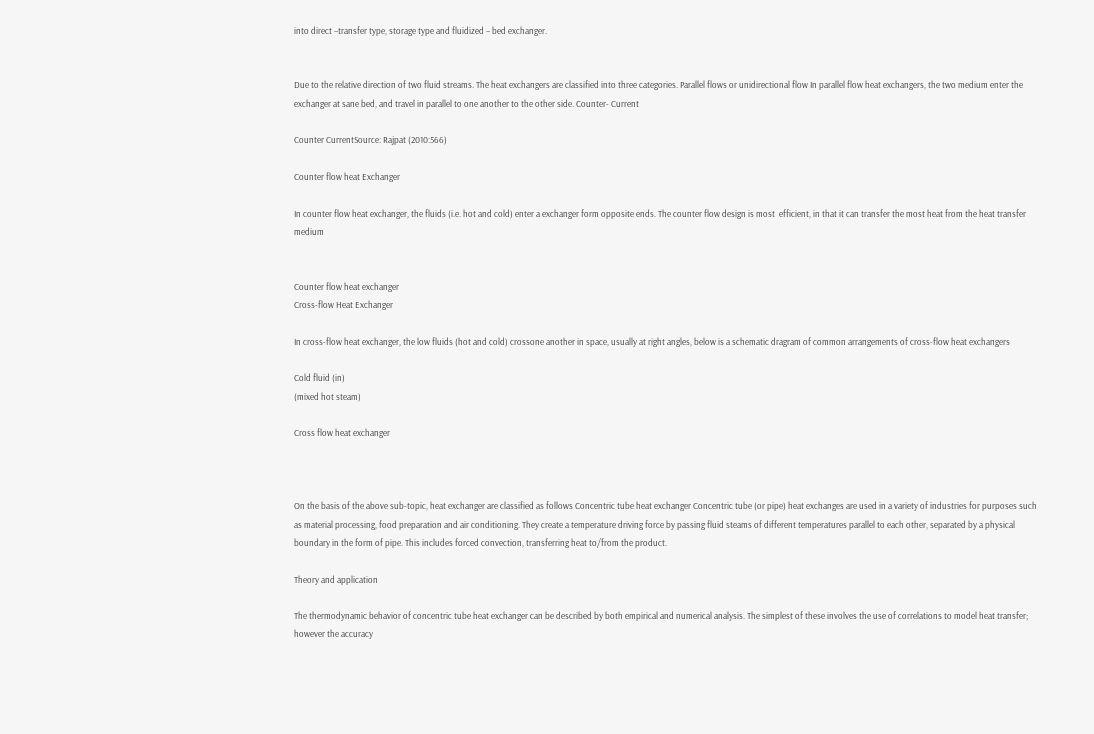into direct –transfer type, storage type and fluidized – bed exchanger.


Due to the relative direction of two fluid streams. The heat exchangers are classified into three categories. Parallel flows or unidirectional flow In parallel flow heat exchangers, the two medium enter the exchanger at sane bed, and travel in parallel to one another to the other side. Counter- Current

Counter CurrentSource: Rajpat (2010:566)

Counter flow heat Exchanger

In counter flow heat exchanger, the fluids (i.e. hot and cold) enter a exchanger form opposite ends. The counter flow design is most  efficient, in that it can transfer the most heat from the heat transfer medium


Counter flow heat exchanger
Cross-flow Heat Exchanger

In cross-flow heat exchanger, the low fluids (hot and cold) crossone another in space, usually at right angles, below is a schematic dragram of common arrangements of cross-flow heat exchangers

Cold fluid (in)
(mixed hot steam)

Cross flow heat exchanger



On the basis of the above sub-topic, heat exchanger are classified as follows Concentric tube heat exchanger Concentric tube (or pipe) heat exchanges are used in a variety of industries for purposes such as material processing, food preparation and air conditioning. They create a temperature driving force by passing fluid steams of different temperatures parallel to each other, separated by a physical boundary in the form of pipe. This includes forced convection, transferring heat to/from the product.

Theory and application

The thermodynamic behavior of concentric tube heat exchanger can be described by both empirical and numerical analysis. The simplest of these involves the use of correlations to model heat transfer; however the accuracy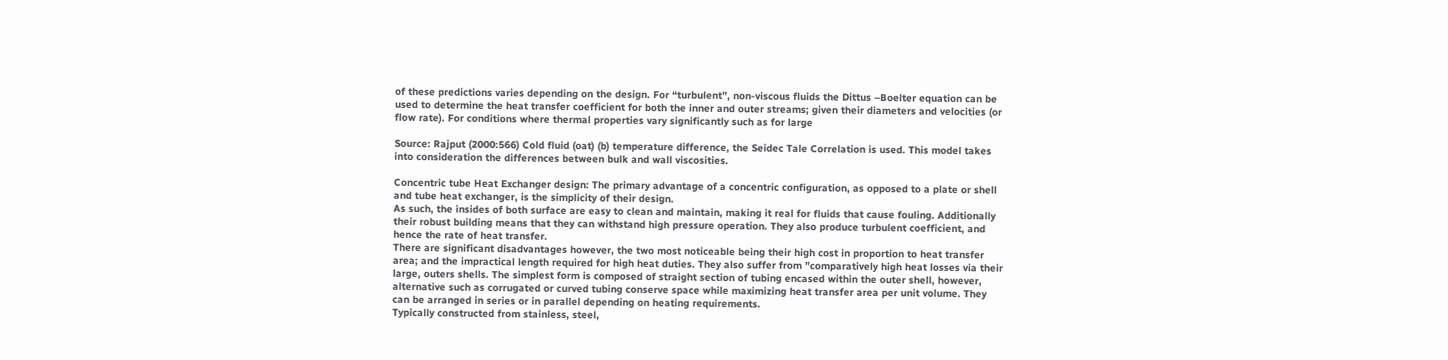of these predictions varies depending on the design. For “turbulent”, non-viscous fluids the Dittus –Boelter equation can be used to determine the heat transfer coefficient for both the inner and outer streams; given their diameters and velocities (or flow rate). For conditions where thermal properties vary significantly such as for large

Source: Rajput (2000:566) Cold fluid (oat) (b) temperature difference, the Seidec Tale Correlation is used. This model takes into consideration the differences between bulk and wall viscosities.

Concentric tube Heat Exchanger design: The primary advantage of a concentric configuration, as opposed to a plate or shell and tube heat exchanger, is the simplicity of their design.
As such, the insides of both surface are easy to clean and maintain, making it real for fluids that cause fouling. Additionally their robust building means that they can withstand high pressure operation. They also produce turbulent coefficient, and hence the rate of heat transfer.
There are significant disadvantages however, the two most noticeable being their high cost in proportion to heat transfer area; and the impractical length required for high heat duties. They also suffer from ”comparatively high heat losses via their large, outers shells. The simplest form is composed of straight section of tubing encased within the outer shell, however, alternative such as corrugated or curved tubing conserve space while maximizing heat transfer area per unit volume. They can be arranged in series or in parallel depending on heating requirements.
Typically constructed from stainless, steel,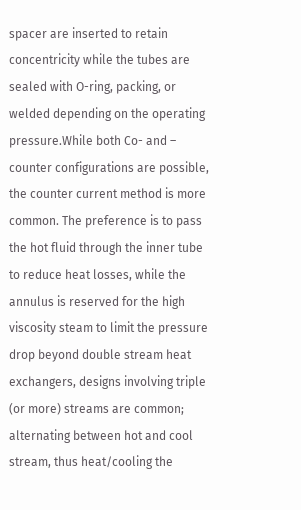spacer are inserted to retain concentricity while the tubes are sealed with O-ring, packing, or welded depending on the operating pressure.While both Co- and – counter configurations are possible, the counter current method is more common. The preference is to pass the hot fluid through the inner tube to reduce heat losses, while the annulus is reserved for the high viscosity steam to limit the pressure drop beyond double stream heat exchangers, designs involving triple (or more) streams are common; alternating between hot and cool stream, thus heat/cooling the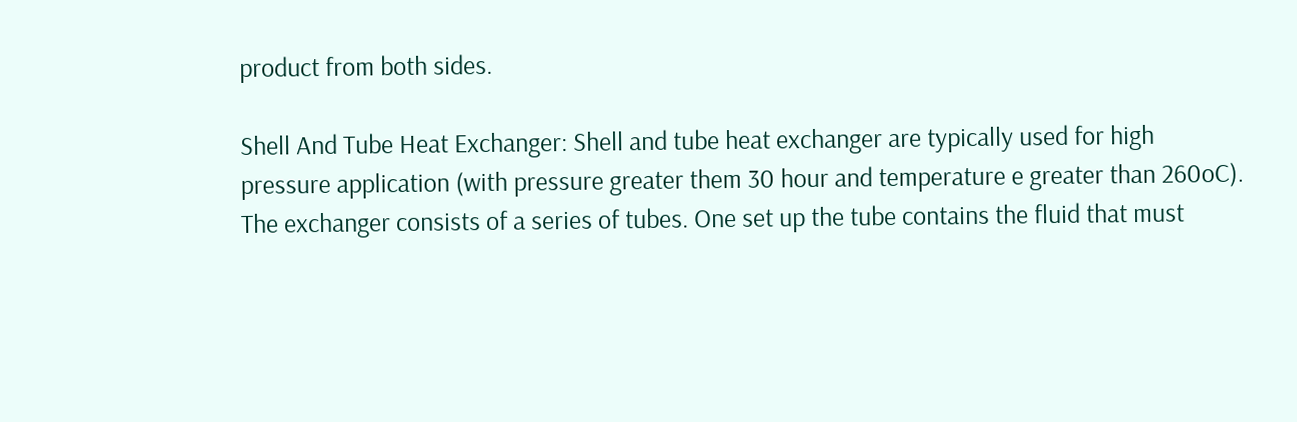product from both sides.

Shell And Tube Heat Exchanger: Shell and tube heat exchanger are typically used for high pressure application (with pressure greater them 30 hour and temperature e greater than 260oC).
The exchanger consists of a series of tubes. One set up the tube contains the fluid that must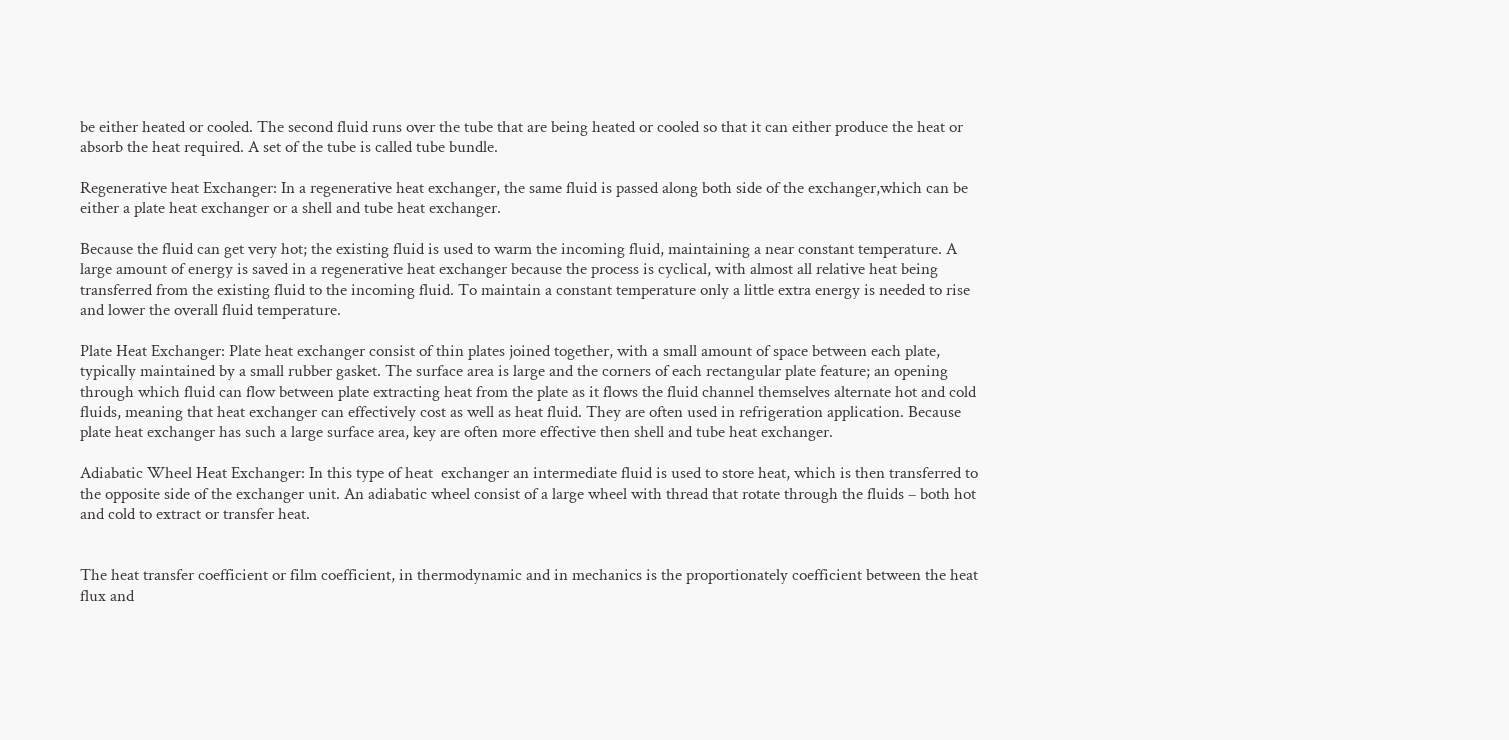be either heated or cooled. The second fluid runs over the tube that are being heated or cooled so that it can either produce the heat or absorb the heat required. A set of the tube is called tube bundle.

Regenerative heat Exchanger: In a regenerative heat exchanger, the same fluid is passed along both side of the exchanger,which can be either a plate heat exchanger or a shell and tube heat exchanger.

Because the fluid can get very hot; the existing fluid is used to warm the incoming fluid, maintaining a near constant temperature. A large amount of energy is saved in a regenerative heat exchanger because the process is cyclical, with almost all relative heat being transferred from the existing fluid to the incoming fluid. To maintain a constant temperature only a little extra energy is needed to rise and lower the overall fluid temperature.

Plate Heat Exchanger: Plate heat exchanger consist of thin plates joined together, with a small amount of space between each plate, typically maintained by a small rubber gasket. The surface area is large and the corners of each rectangular plate feature; an opening through which fluid can flow between plate extracting heat from the plate as it flows the fluid channel themselves alternate hot and cold fluids, meaning that heat exchanger can effectively cost as well as heat fluid. They are often used in refrigeration application. Because plate heat exchanger has such a large surface area, key are often more effective then shell and tube heat exchanger.

Adiabatic Wheel Heat Exchanger: In this type of heat  exchanger an intermediate fluid is used to store heat, which is then transferred to the opposite side of the exchanger unit. An adiabatic wheel consist of a large wheel with thread that rotate through the fluids – both hot and cold to extract or transfer heat.


The heat transfer coefficient or film coefficient, in thermodynamic and in mechanics is the proportionately coefficient between the heat flux and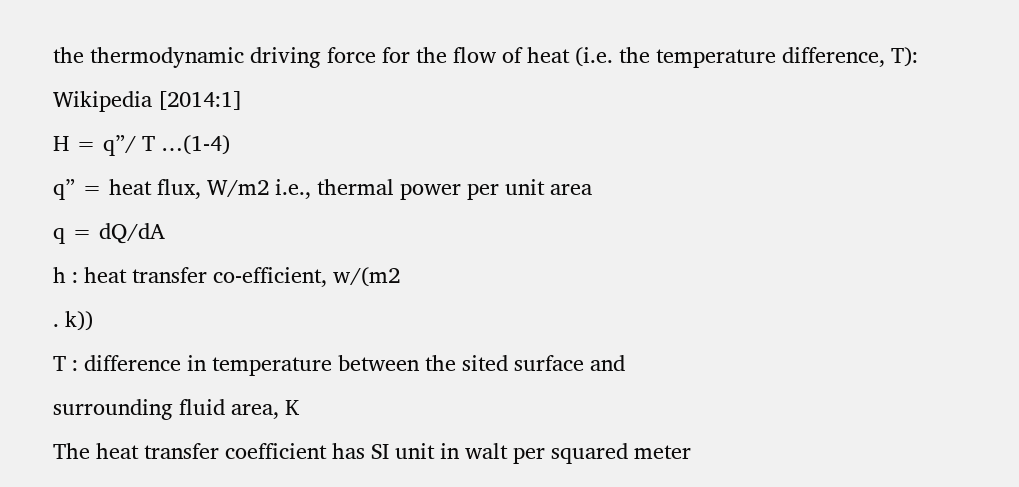the thermodynamic driving force for the flow of heat (i.e. the temperature difference, T): Wikipedia [2014:1]
H = q”/ T …(1-4)
q” = heat flux, W/m2 i.e., thermal power per unit area
q = dQ/dA
h : heat transfer co-efficient, w/(m2
. k))
T : difference in temperature between the sited surface and
surrounding fluid area, K
The heat transfer coefficient has SI unit in walt per squared meter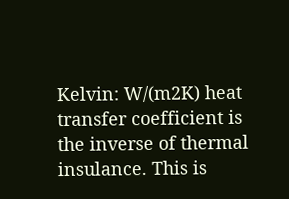Kelvin: W/(m2K) heat transfer coefficient is the inverse of thermal insulance. This is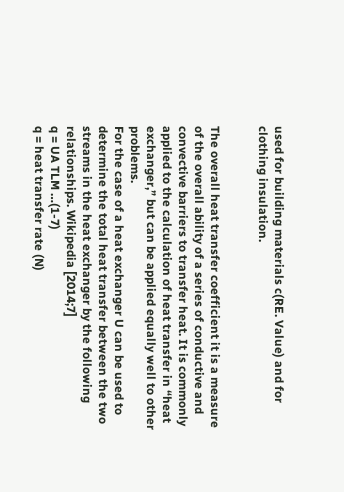used for building materials c(RE. Value) and for clothing insulation.


The overall heat transfer coefficient it is a measure of the overall ability of a series of conductive and convective barriers to transfer heat. It is commonly applied to the calculation of heat transfer in “heat exchanger,” but can be applied equally well to other problems.
For the case of a heat exchanger U can be used to determine the total heat transfer between the two streams in the heat exchanger by the following relationships. Wikipedia [2014;7]
q = UA TLM …(1-7)
q = heat transfer rate (N)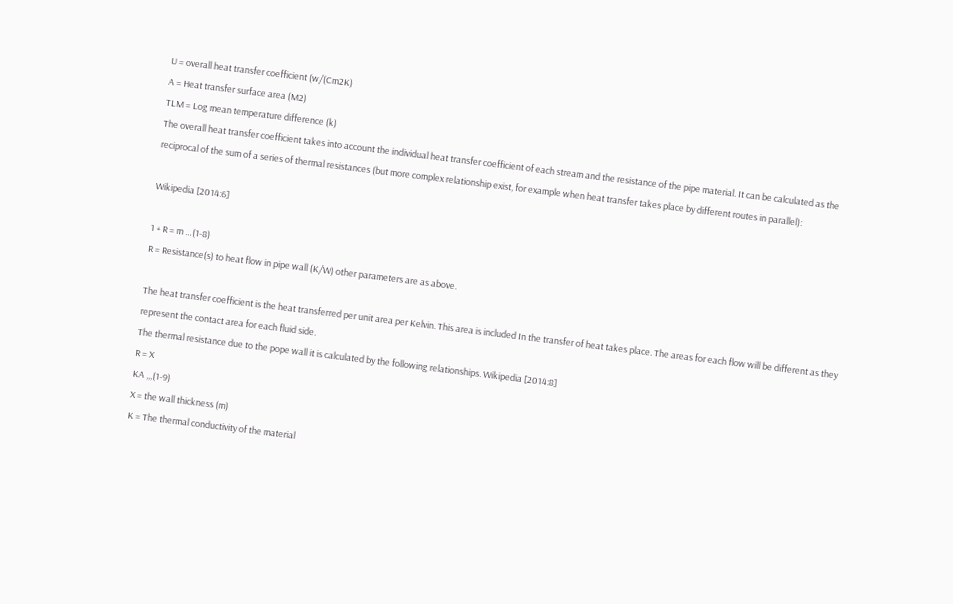U = overall heat transfer coefficient (w/(Cm2K)
A = Heat transfer surface area (M2)
TLM = Log mean temperature difference (k)
The overall heat transfer coefficient takes into account the individual heat transfer coefficient of each stream and the resistance of the pipe material. It can be calculated as the reciprocal of the sum of a series of thermal resistances (but more complex relationship exist, for example when heat transfer takes place by different routes in parallel):

Wikipedia [2014:6]

1 + R = m …(1-8)
R = Resistance(s) to heat flow in pipe wall (K/W) other parameters are as above.

The heat transfer coefficient is the heat transferred per unit area per Kelvin. This area is included In the transfer of heat takes place. The areas for each flow will be different as they represent the contact area for each fluid side.
The thermal resistance due to the pope wall it is calculated by the following relationships. Wikipedia [2014:8]
R = X
KA ,,,(1-9)
X = the wall thickness (m)
K = The thermal conductivity of the material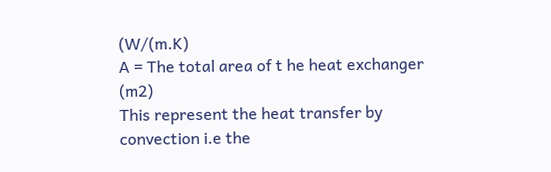(W/(m.K)
A = The total area of t he heat exchanger (m2)
This represent the heat transfer by convection i.e the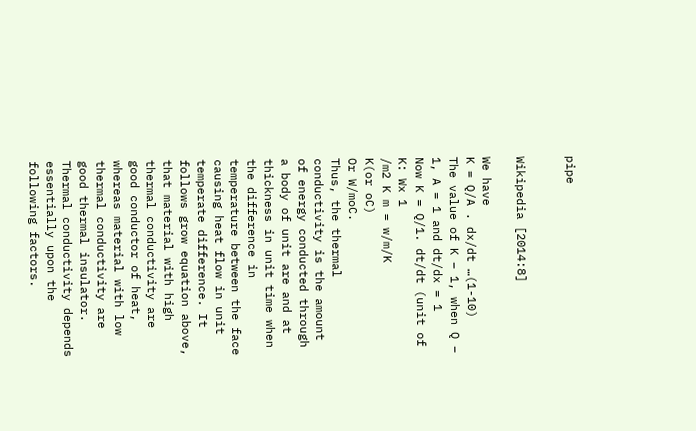pipe


Wikipedia [2014:8]

We have
K = Q/A . dx/dt …(1-10)
The value of K – 1, when Q – 1, A = 1 and dt/dx = 1
Now K = Q/1. dt/dt (unit of K: Wx 1
/m2 K m = w/m/K
K(or oC)
Or W/moC.
Thus, the thermal conductivity is the amount of energy conducted through a body of unit are and at thickness in unit time when the difference in temperature between the face causing heat flow in unit temperate difference. It follows grow equation above, that material with high thermal conductivity are good conductor of heat, whereas material with low thermal conductivity are good thermal insulator.
Thermal conductivity depends essentially upon the following factors.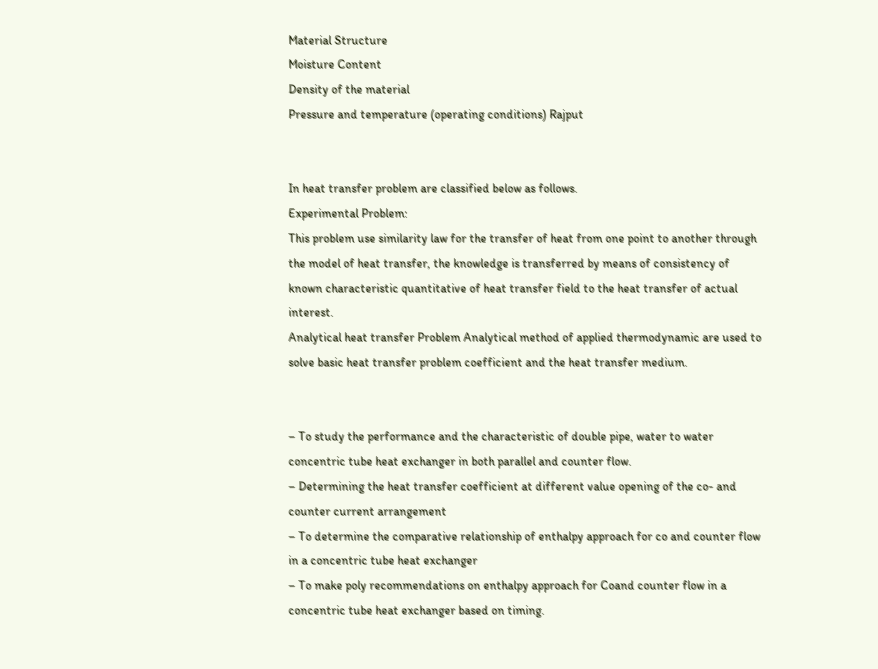Material Structure
Moisture Content
Density of the material
Pressure and temperature (operating conditions) Rajput


In heat transfer problem are classified below as follows.
Experimental Problem:
This problem use similarity law for the transfer of heat from one point to another through the model of heat transfer, the knowledge is transferred by means of consistency of known characteristic quantitative of heat transfer field to the heat transfer of actual interest.
Analytical heat transfer Problem Analytical method of applied thermodynamic are used to solve basic heat transfer problem coefficient and the heat transfer medium.


– To study the performance and the characteristic of double pipe, water to water concentric tube heat exchanger in both parallel and counter flow.
– Determining the heat transfer coefficient at different value opening of the co- and counter current arrangement
– To determine the comparative relationship of enthalpy approach for co and counter flow in a concentric tube heat exchanger
– To make poly recommendations on enthalpy approach for Coand counter flow in a concentric tube heat exchanger based on timing.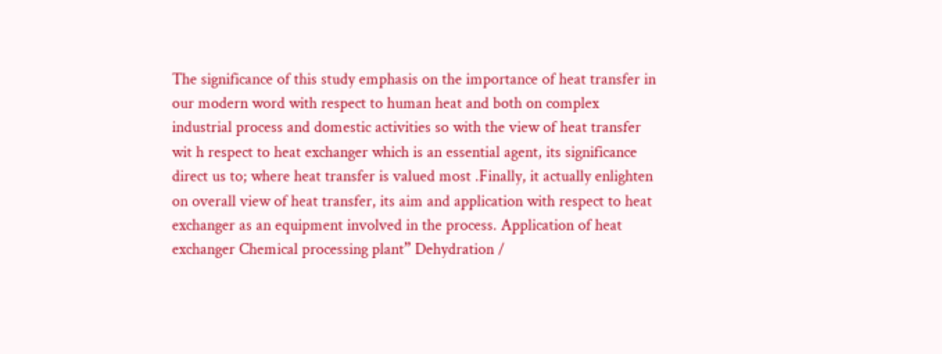The significance of this study emphasis on the importance of heat transfer in our modern word with respect to human heat and both on complex industrial process and domestic activities so with the view of heat transfer wit h respect to heat exchanger which is an essential agent, its significance direct us to; where heat transfer is valued most .Finally, it actually enlighten on overall view of heat transfer, its aim and application with respect to heat exchanger as an equipment involved in the process. Application of heat exchanger Chemical processing plant” Dehydration /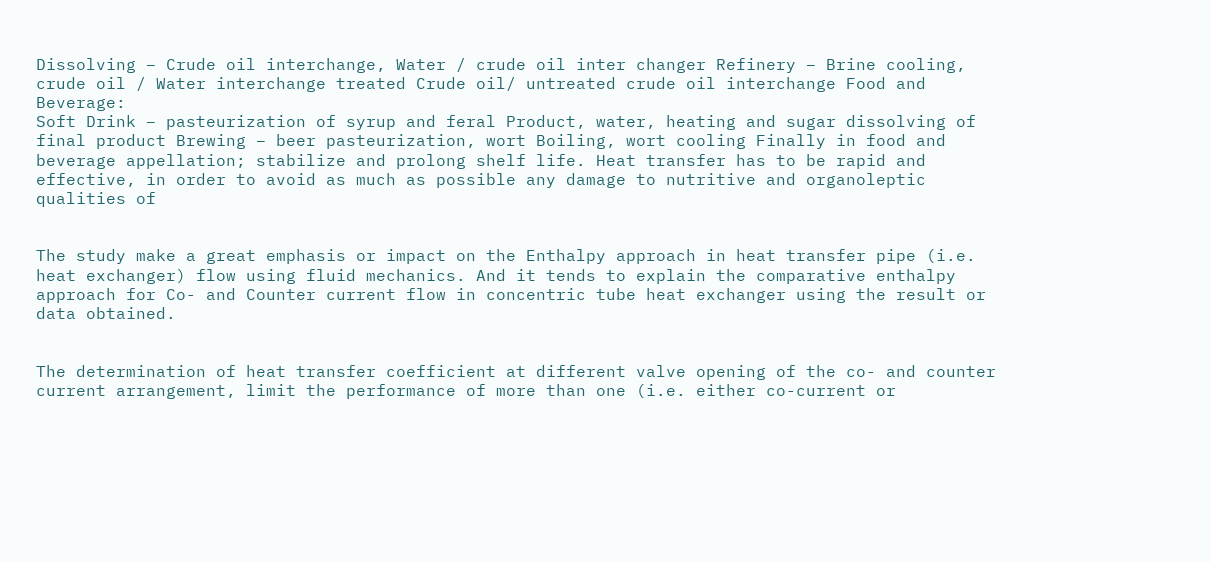Dissolving – Crude oil interchange, Water / crude oil inter changer Refinery – Brine cooling, crude oil / Water interchange treated Crude oil/ untreated crude oil interchange Food and Beverage:
Soft Drink – pasteurization of syrup and feral Product, water, heating and sugar dissolving of final product Brewing – beer pasteurization, wort Boiling, wort cooling Finally in food and beverage appellation; stabilize and prolong shelf life. Heat transfer has to be rapid and effective, in order to avoid as much as possible any damage to nutritive and organoleptic qualities of


The study make a great emphasis or impact on the Enthalpy approach in heat transfer pipe (i.e. heat exchanger) flow using fluid mechanics. And it tends to explain the comparative enthalpy approach for Co- and Counter current flow in concentric tube heat exchanger using the result or data obtained.


The determination of heat transfer coefficient at different valve opening of the co- and counter current arrangement, limit the performance of more than one (i.e. either co-current or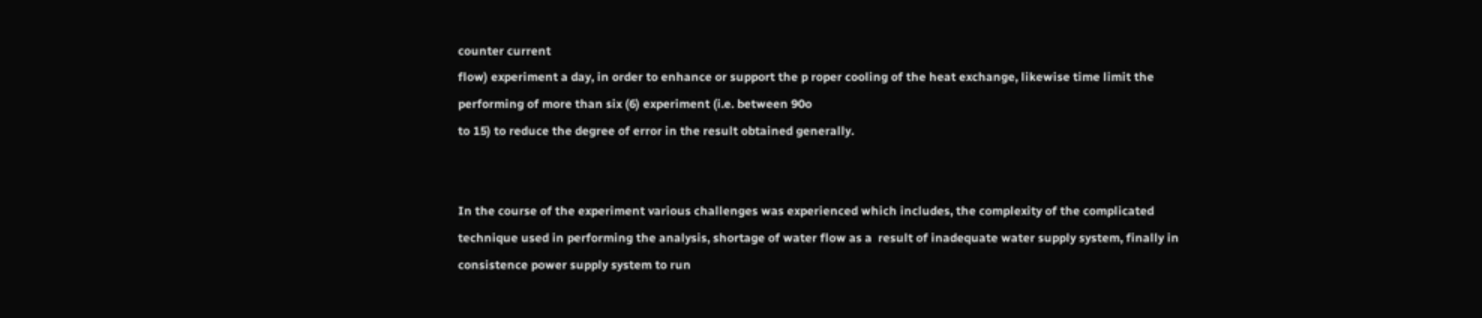counter current
flow) experiment a day, in order to enhance or support the p roper cooling of the heat exchange, likewise time limit the performing of more than six (6) experiment (i.e. between 90o
to 15) to reduce the degree of error in the result obtained generally.


In the course of the experiment various challenges was experienced which includes, the complexity of the complicated technique used in performing the analysis, shortage of water flow as a  result of inadequate water supply system, finally in consistence power supply system to run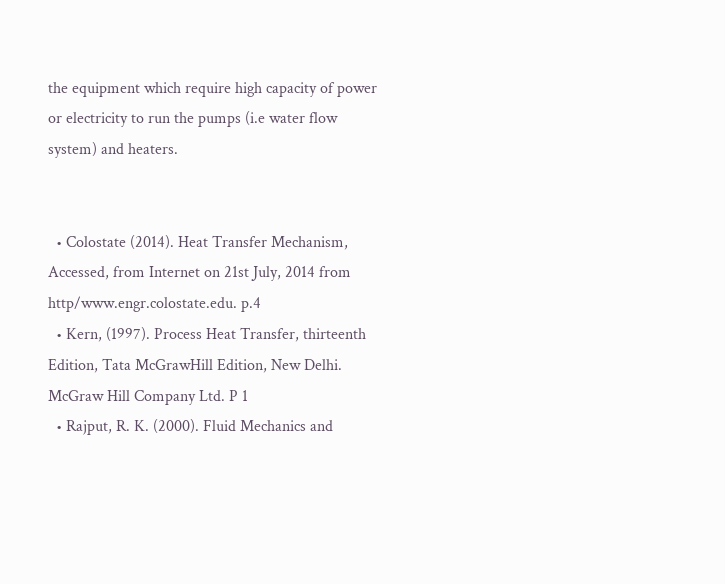the equipment which require high capacity of power or electricity to run the pumps (i.e water flow system) and heaters.


  • Colostate (2014). Heat Transfer Mechanism, Accessed, from Internet on 21st July, 2014 from http/www.engr.colostate.edu. p.4
  • Kern, (1997). Process Heat Transfer, thirteenth Edition, Tata McGrawHill Edition, New Delhi. McGraw Hill Company Ltd. P 1
  • Rajput, R. K. (2000). Fluid Mechanics and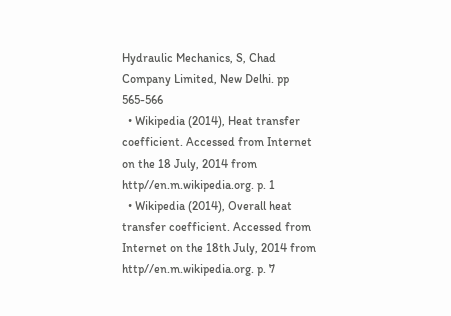Hydraulic Mechanics, S, Chad Company Limited, New Delhi. pp 565-566
  • Wikipedia (2014), Heat transfer coefficient. Accessed from Internet on the 18 July, 2014 from http//en.m.wikipedia.org. p. 1
  • Wikipedia (2014), Overall heat transfer coefficient. Accessed from Internet on the 18th July, 2014 from http//en.m.wikipedia.org. p. 7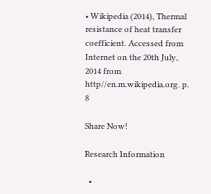• Wikipedia (2014), Thermal resistance of heat transfer coefficient. Accessed from Internet on the 20th July, 2014 from http//en.m.wikipedia.org. p. 8

Share Now!

Research Information

  •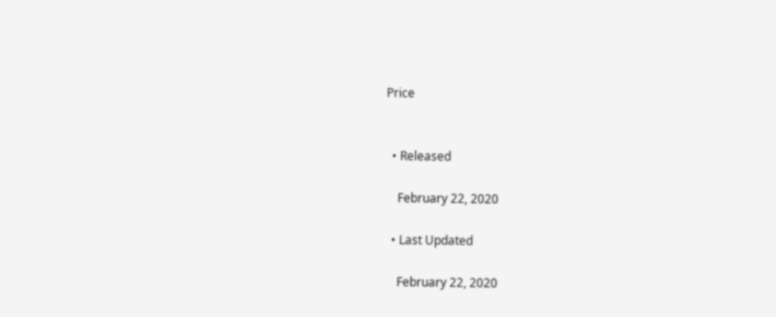Price


  • Released

    February 22, 2020

  • Last Updated

    February 22, 2020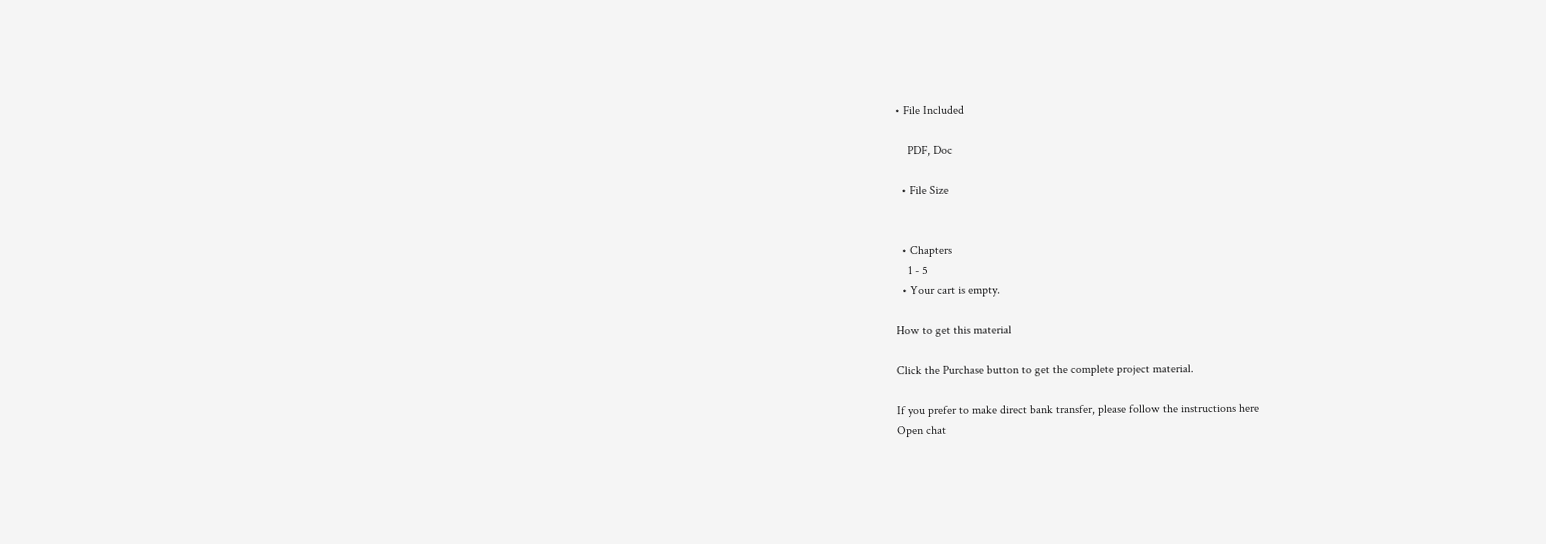• File Included

    PDF, Doc

  • File Size


  • Chapters
    1 - 5
  • Your cart is empty.

How to get this material

Click the Purchase button to get the complete project material.

If you prefer to make direct bank transfer, please follow the instructions here
Open chat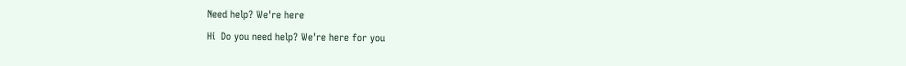Need help? We're here
Hi  Do you need help? We're here for you